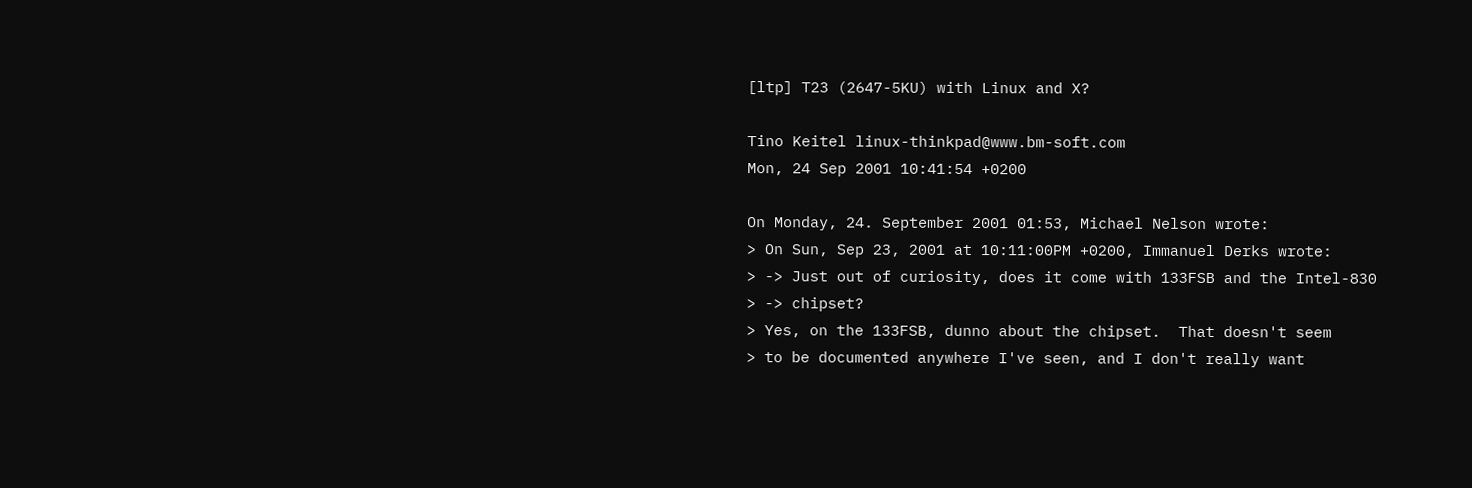[ltp] T23 (2647-5KU) with Linux and X?

Tino Keitel linux-thinkpad@www.bm-soft.com
Mon, 24 Sep 2001 10:41:54 +0200

On Monday, 24. September 2001 01:53, Michael Nelson wrote:
> On Sun, Sep 23, 2001 at 10:11:00PM +0200, Immanuel Derks wrote:
> -> Just out of curiosity, does it come with 133FSB and the Intel-830
> -> chipset?
> Yes, on the 133FSB, dunno about the chipset.  That doesn't seem
> to be documented anywhere I've seen, and I don't really want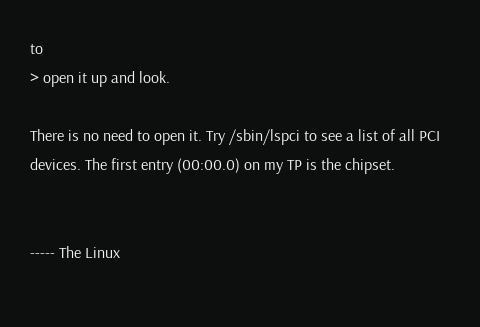to
> open it up and look.

There is no need to open it. Try /sbin/lspci to see a list of all PCI
devices. The first entry (00:00.0) on my TP is the chipset.


----- The Linux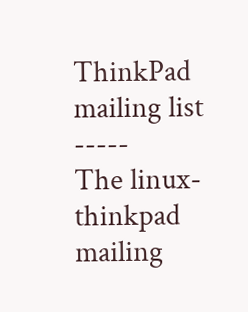ThinkPad mailing list -----
The linux-thinkpad mailing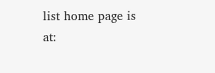list home page is at: